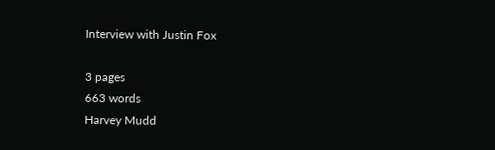Interview with Justin Fox

3 pages
663 words
Harvey Mudd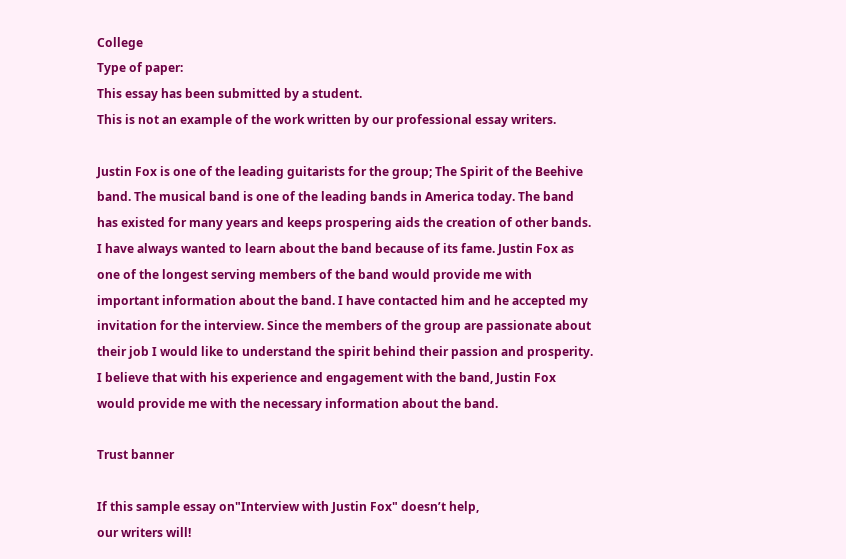College
Type of paper:
This essay has been submitted by a student.
This is not an example of the work written by our professional essay writers.

Justin Fox is one of the leading guitarists for the group; The Spirit of the Beehive band. The musical band is one of the leading bands in America today. The band has existed for many years and keeps prospering aids the creation of other bands. I have always wanted to learn about the band because of its fame. Justin Fox as one of the longest serving members of the band would provide me with important information about the band. I have contacted him and he accepted my invitation for the interview. Since the members of the group are passionate about their job I would like to understand the spirit behind their passion and prosperity. I believe that with his experience and engagement with the band, Justin Fox would provide me with the necessary information about the band.

Trust banner

If this sample essay on"Interview with Justin Fox" doesn’t help,
our writers will!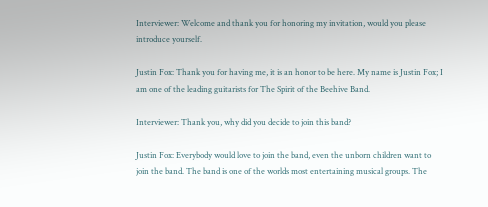Interviewer: Welcome and thank you for honoring my invitation, would you please introduce yourself.

Justin Fox: Thank you for having me, it is an honor to be here. My name is Justin Fox; I am one of the leading guitarists for The Spirit of the Beehive Band.

Interviewer: Thank you, why did you decide to join this band?

Justin Fox: Everybody would love to join the band, even the unborn children want to join the band. The band is one of the worlds most entertaining musical groups. The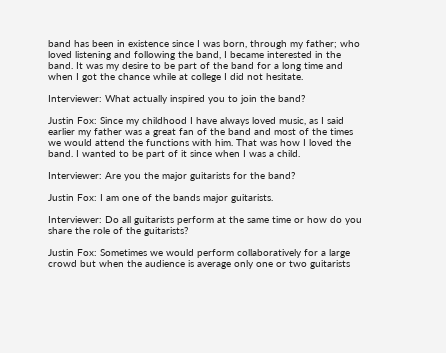band has been in existence since I was born, through my father; who loved listening and following the band, I became interested in the band. It was my desire to be part of the band for a long time and when I got the chance while at college I did not hesitate.

Interviewer: What actually inspired you to join the band?

Justin Fox: Since my childhood I have always loved music, as I said earlier my father was a great fan of the band and most of the times we would attend the functions with him. That was how I loved the band. I wanted to be part of it since when I was a child.

Interviewer: Are you the major guitarists for the band?

Justin Fox: I am one of the bands major guitarists.

Interviewer: Do all guitarists perform at the same time or how do you share the role of the guitarists?

Justin Fox: Sometimes we would perform collaboratively for a large crowd but when the audience is average only one or two guitarists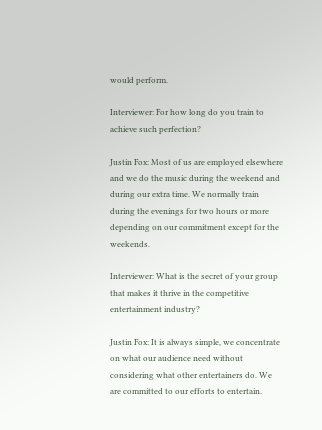would perform.

Interviewer: For how long do you train to achieve such perfection?

Justin Fox: Most of us are employed elsewhere and we do the music during the weekend and during our extra time. We normally train during the evenings for two hours or more depending on our commitment except for the weekends.

Interviewer: What is the secret of your group that makes it thrive in the competitive entertainment industry?

Justin Fox: It is always simple, we concentrate on what our audience need without considering what other entertainers do. We are committed to our efforts to entertain.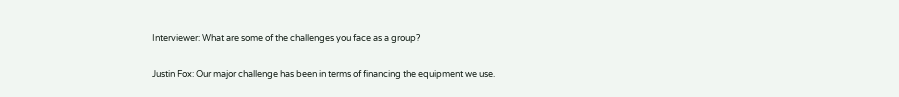Interviewer: What are some of the challenges you face as a group?

Justin Fox: Our major challenge has been in terms of financing the equipment we use.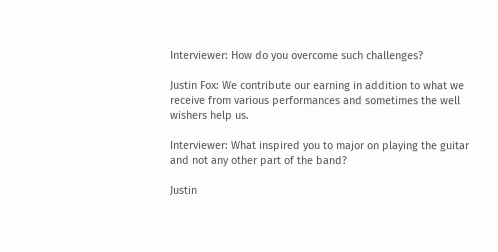Interviewer: How do you overcome such challenges?

Justin Fox: We contribute our earning in addition to what we receive from various performances and sometimes the well wishers help us.

Interviewer: What inspired you to major on playing the guitar and not any other part of the band?

Justin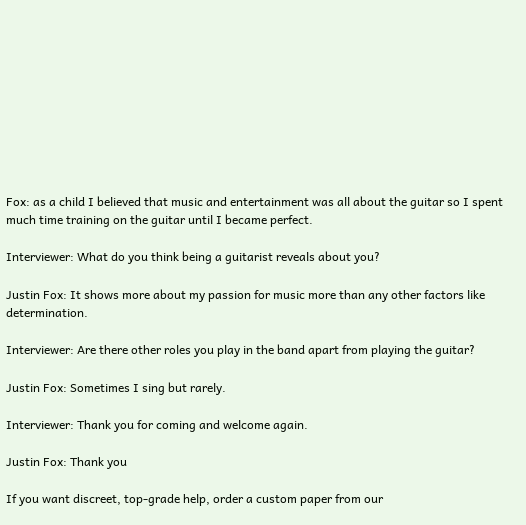Fox: as a child I believed that music and entertainment was all about the guitar so I spent much time training on the guitar until I became perfect.

Interviewer: What do you think being a guitarist reveals about you?

Justin Fox: It shows more about my passion for music more than any other factors like determination.

Interviewer: Are there other roles you play in the band apart from playing the guitar?

Justin Fox: Sometimes I sing but rarely.

Interviewer: Thank you for coming and welcome again.

Justin Fox: Thank you

If you want discreet, top-grade help, order a custom paper from our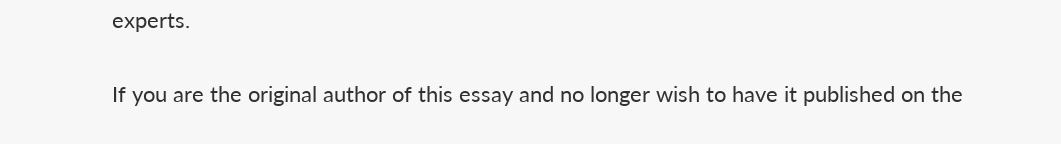experts.

If you are the original author of this essay and no longer wish to have it published on the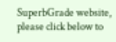SuperbGrade website, please click below to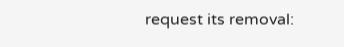request its removal: